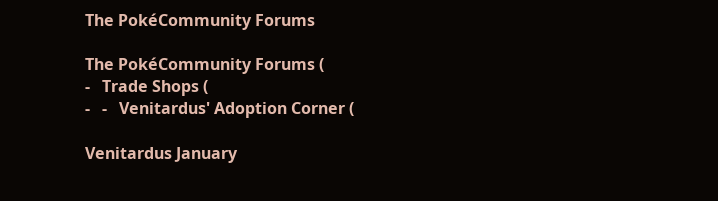The PokéCommunity Forums

The PokéCommunity Forums (
-   Trade Shops (
-   -   Venitardus' Adoption Corner (

Venitardus January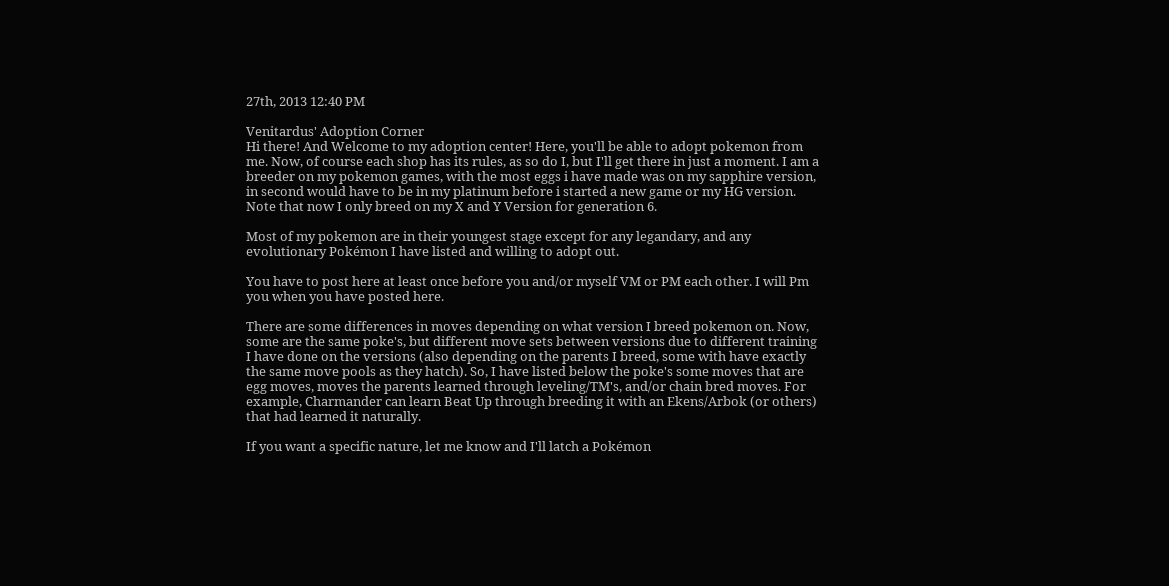27th, 2013 12:40 PM

Venitardus' Adoption Corner
Hi there! And Welcome to my adoption center! Here, you'll be able to adopt pokemon from me. Now, of course each shop has its rules, as so do I, but I'll get there in just a moment. I am a breeder on my pokemon games, with the most eggs i have made was on my sapphire version, in second would have to be in my platinum before i started a new game or my HG version. Note that now I only breed on my X and Y Version for generation 6.

Most of my pokemon are in their youngest stage except for any legandary, and any evolutionary Pokémon I have listed and willing to adopt out.

You have to post here at least once before you and/or myself VM or PM each other. I will Pm you when you have posted here.

There are some differences in moves depending on what version I breed pokemon on. Now, some are the same poke's, but different move sets between versions due to different training I have done on the versions (also depending on the parents I breed, some with have exactly the same move pools as they hatch). So, I have listed below the poke's some moves that are egg moves, moves the parents learned through leveling/TM's, and/or chain bred moves. For example, Charmander can learn Beat Up through breeding it with an Ekens/Arbok (or others) that had learned it naturally.

If you want a specific nature, let me know and I'll latch a Pokémon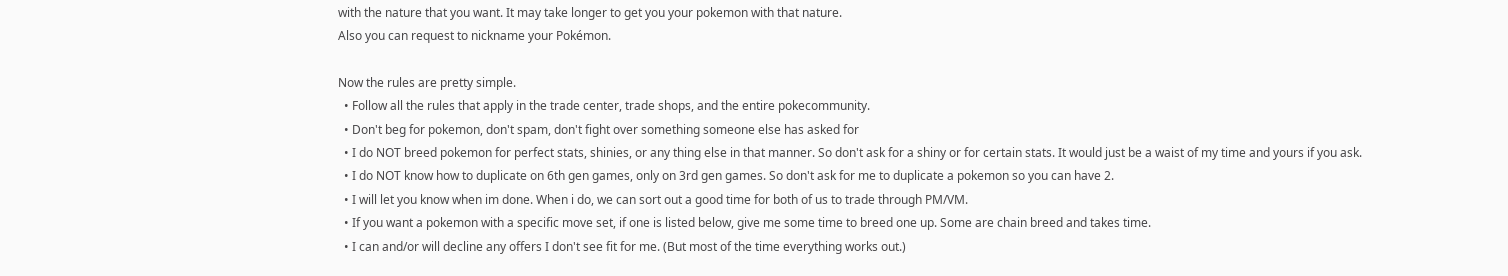with the nature that you want. It may take longer to get you your pokemon with that nature.
Also you can request to nickname your Pokémon.

Now the rules are pretty simple.
  • Follow all the rules that apply in the trade center, trade shops, and the entire pokecommunity.
  • Don't beg for pokemon, don't spam, don't fight over something someone else has asked for
  • I do NOT breed pokemon for perfect stats, shinies, or any thing else in that manner. So don't ask for a shiny or for certain stats. It would just be a waist of my time and yours if you ask.
  • I do NOT know how to duplicate on 6th gen games, only on 3rd gen games. So don't ask for me to duplicate a pokemon so you can have 2.
  • I will let you know when im done. When i do, we can sort out a good time for both of us to trade through PM/VM.
  • If you want a pokemon with a specific move set, if one is listed below, give me some time to breed one up. Some are chain breed and takes time.
  • I can and/or will decline any offers I don't see fit for me. (But most of the time everything works out.)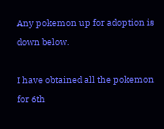Any pokemon up for adoption is down below.

I have obtained all the pokemon for 6th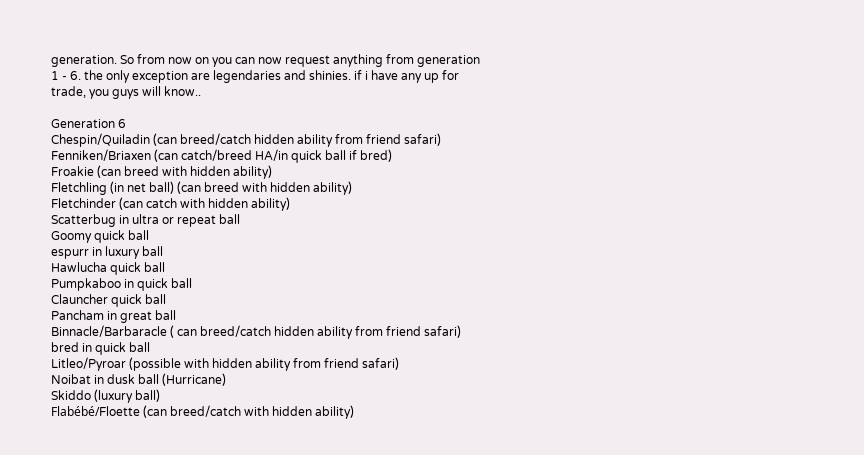generation. So from now on you can now request anything from generation 1 - 6. the only exception are legendaries and shinies. if i have any up for trade, you guys will know..

Generation 6
Chespin/Quiladin (can breed/catch hidden ability from friend safari)
Fenniken/Briaxen (can catch/breed HA/in quick ball if bred)
Froakie (can breed with hidden ability)
Fletchling (in net ball) (can breed with hidden ability)
Fletchinder (can catch with hidden ability)
Scatterbug in ultra or repeat ball
Goomy quick ball
espurr in luxury ball
Hawlucha quick ball
Pumpkaboo in quick ball
Clauncher quick ball
Pancham in great ball
Binnacle/Barbaracle ( can breed/catch hidden ability from friend safari) bred in quick ball
Litleo/Pyroar (possible with hidden ability from friend safari)
Noibat in dusk ball (Hurricane)
Skiddo (luxury ball)
Flabébé/Floette (can breed/catch with hidden ability)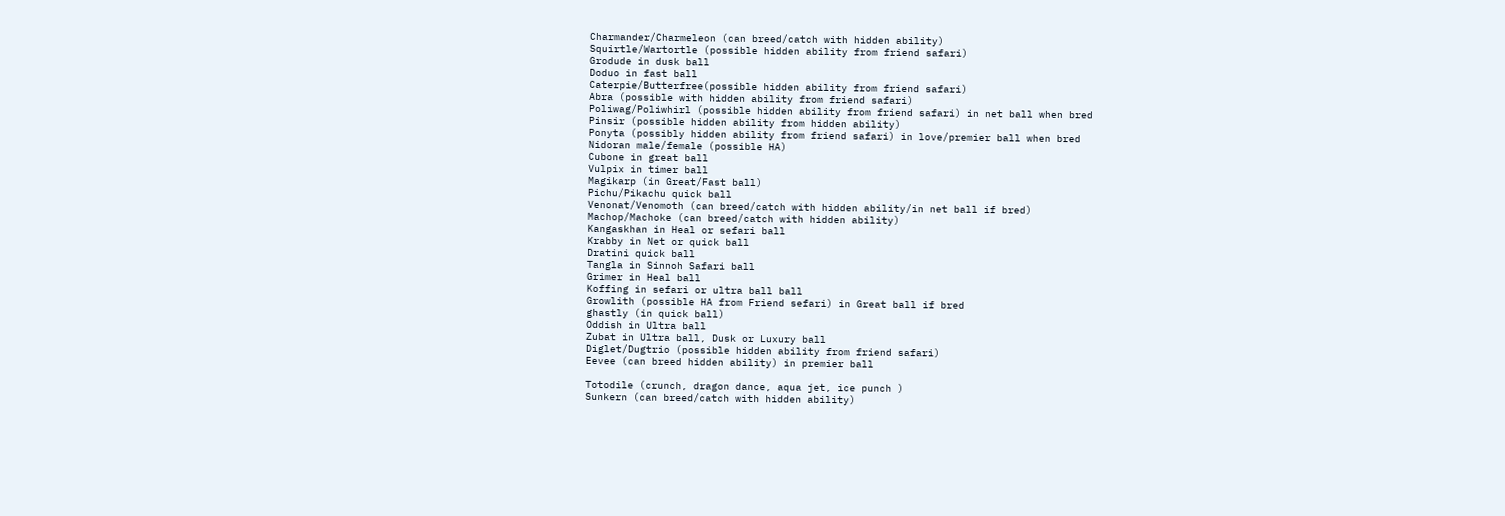Charmander/Charmeleon (can breed/catch with hidden ability)
Squirtle/Wartortle (possible hidden ability from friend safari)
Grodude in dusk ball
Doduo in fast ball
Caterpie/Butterfree(possible hidden ability from friend safari)
Abra (possible with hidden ability from friend safari)
Poliwag/Poliwhirl (possible hidden ability from friend safari) in net ball when bred
Pinsir (possible hidden ability from hidden ability)
Ponyta (possibly hidden ability from friend safari) in love/premier ball when bred
Nidoran male/female (possible HA)
Cubone in great ball
Vulpix in timer ball
Magikarp (in Great/Fast ball)
Pichu/Pikachu quick ball
Venonat/Venomoth (can breed/catch with hidden ability/in net ball if bred)
Machop/Machoke (can breed/catch with hidden ability)
Kangaskhan in Heal or sefari ball
Krabby in Net or quick ball
Dratini quick ball
Tangla in Sinnoh Safari ball
Grimer in Heal ball
Koffing in sefari or ultra ball ball
Growlith (possible HA from Friend sefari) in Great ball if bred
ghastly (in quick ball)
Oddish in Ultra ball
Zubat in Ultra ball, Dusk or Luxury ball
Diglet/Dugtrio (possible hidden ability from friend safari)
Eevee (can breed hidden ability) in premier ball

Totodile (crunch, dragon dance, aqua jet, ice punch )
Sunkern (can breed/catch with hidden ability)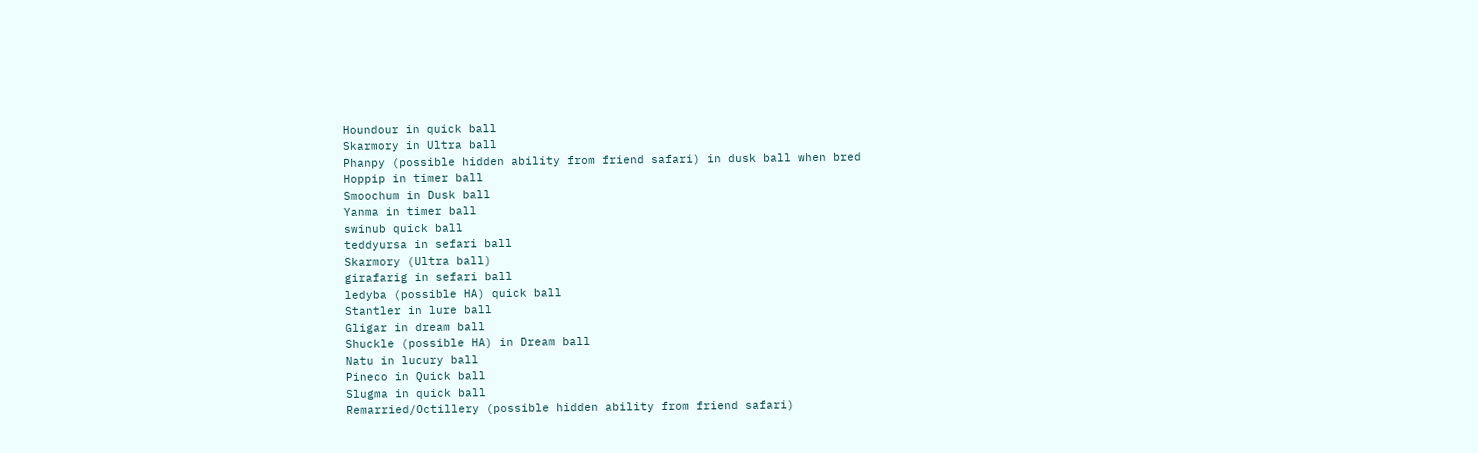Houndour in quick ball
Skarmory in Ultra ball
Phanpy (possible hidden ability from friend safari) in dusk ball when bred
Hoppip in timer ball
Smoochum in Dusk ball
Yanma in timer ball
swinub quick ball
teddyursa in sefari ball
Skarmory (Ultra ball)
girafarig in sefari ball
ledyba (possible HA) quick ball
Stantler in lure ball
Gligar in dream ball
Shuckle (possible HA) in Dream ball
Natu in lucury ball
Pineco in Quick ball
Slugma in quick ball
Remarried/Octillery (possible hidden ability from friend safari)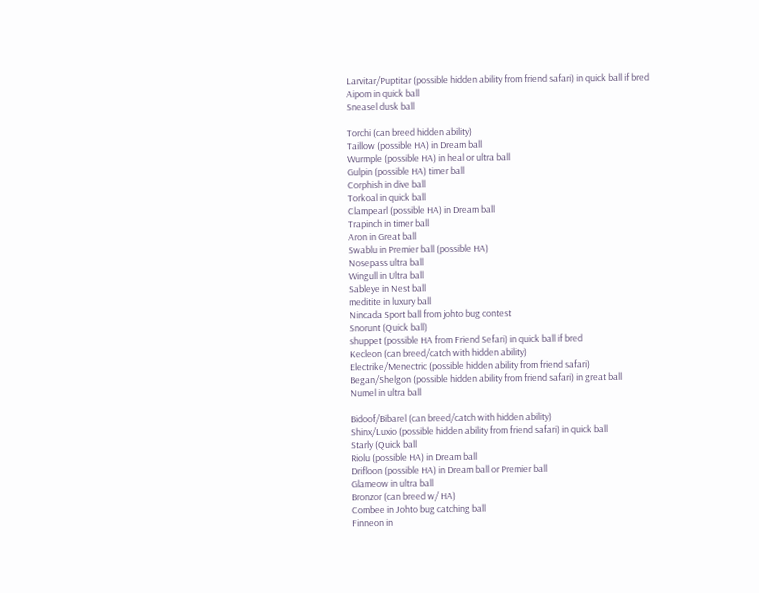Larvitar/Puptitar (possible hidden ability from friend safari) in quick ball if bred
Aipom in quick ball
Sneasel dusk ball

Torchi (can breed hidden ability)
Taillow (possible HA) in Dream ball
Wurmple (possible HA) in heal or ultra ball
Gulpin (possible HA) timer ball
Corphish in dive ball
Torkoal in quick ball
Clampearl (possible HA) in Dream ball
Trapinch in timer ball
Aron in Great ball
Swablu in Premier ball (possible HA)
Nosepass ultra ball
Wingull in Ultra ball
Sableye in Nest ball
meditite in luxury ball
Nincada Sport ball from johto bug contest
Snorunt (Quick ball)
shuppet (possible HA from Friend Sefari) in quick ball if bred
Kecleon (can breed/catch with hidden ability)
Electrike/Menectric (possible hidden ability from friend safari)
Began/Shelgon (possible hidden ability from friend safari) in great ball
Numel in ultra ball

Bidoof/Bibarel (can breed/catch with hidden ability)
Shinx/Luxio (possible hidden ability from friend safari) in quick ball
Starly (Quick ball
Riolu (possible HA) in Dream ball
Drifloon (possible HA) in Dream ball or Premier ball
Glameow in ultra ball
Bronzor (can breed w/ HA)
Combee in Johto bug catching ball
Finneon in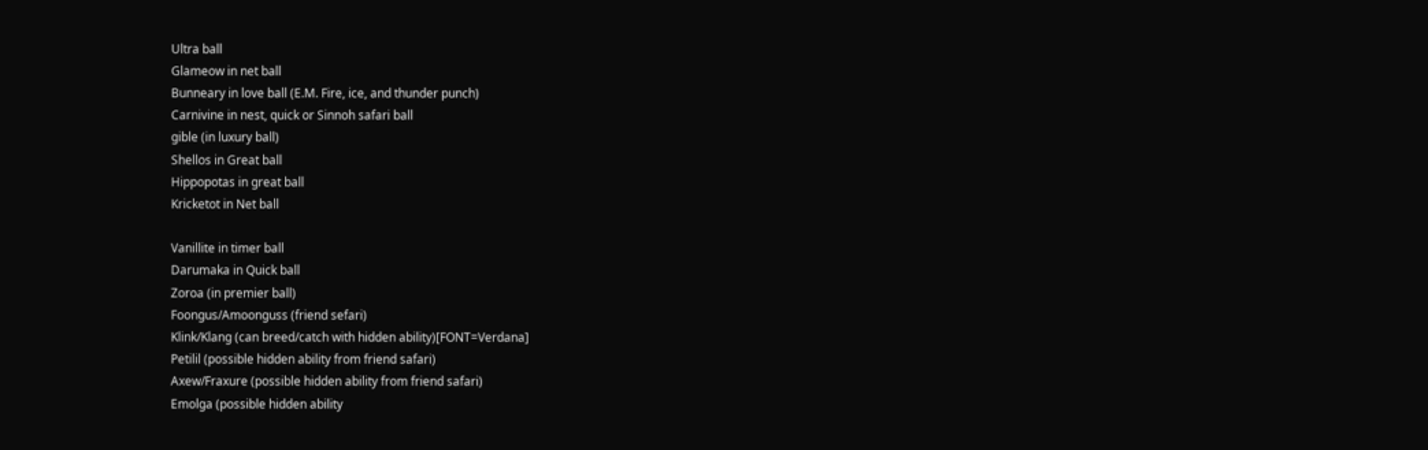Ultra ball
Glameow in net ball
Bunneary in love ball (E.M. Fire, ice, and thunder punch)
Carnivine in nest, quick or Sinnoh safari ball
gible (in luxury ball)
Shellos in Great ball
Hippopotas in great ball
Kricketot in Net ball

Vanillite in timer ball
Darumaka in Quick ball
Zoroa (in premier ball)
Foongus/Amoonguss (friend sefari)
Klink/Klang (can breed/catch with hidden ability)[FONT=Verdana]
Petilil (possible hidden ability from friend safari)
Axew/Fraxure (possible hidden ability from friend safari)
Emolga (possible hidden ability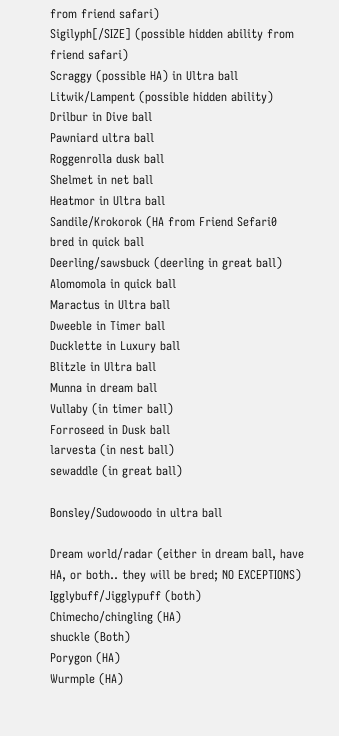from friend safari)
Sigilyph[/SIZE] (possible hidden ability from friend safari)
Scraggy (possible HA) in Ultra ball
Litwik/Lampent (possible hidden ability)
Drilbur in Dive ball
Pawniard ultra ball
Roggenrolla dusk ball
Shelmet in net ball
Heatmor in Ultra ball
Sandile/Krokorok (HA from Friend Sefari0 bred in quick ball
Deerling/sawsbuck (deerling in great ball)
Alomomola in quick ball
Maractus in Ultra ball
Dweeble in Timer ball
Ducklette in Luxury ball
Blitzle in Ultra ball
Munna in dream ball
Vullaby (in timer ball)
Forroseed in Dusk ball
larvesta (in nest ball)
sewaddle (in great ball)

Bonsley/Sudowoodo in ultra ball

Dream world/radar (either in dream ball, have HA, or both.. they will be bred; NO EXCEPTIONS)
Igglybuff/Jigglypuff (both)
Chimecho/chingling (HA)
shuckle (Both)
Porygon (HA)
Wurmple (HA)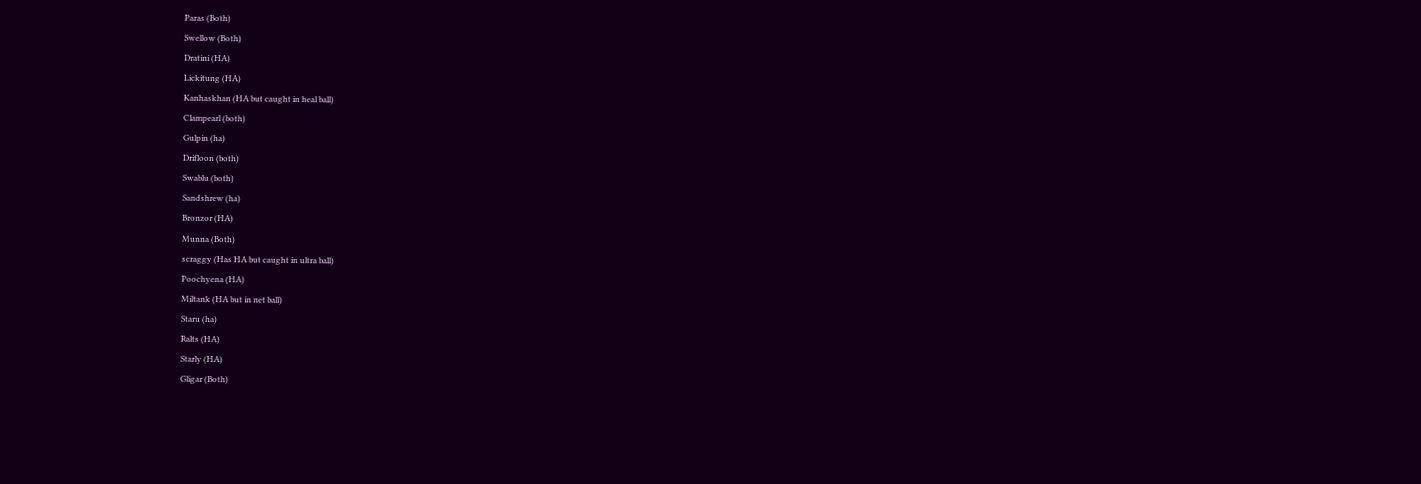Paras (Both)
Swellow (Both)
Dratini (HA)
Lickitung (HA)
Kanhaskhan (HA but caught in heal ball)
Clampearl (both)
Gulpin (ha)
Drifloon (both)
Swablu (both)
Sandshrew (ha)
Bronzor (HA)
Munna (Both)
scraggy (Has HA but caught in ultra ball)
Poochyena (HA)
Miltank (HA but in net ball)
Staru (ha)
Ralts (HA)
Starly (HA)
Gligar (Both)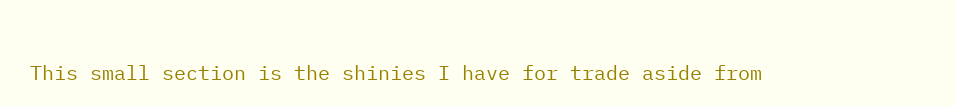This small section is the shinies I have for trade aside from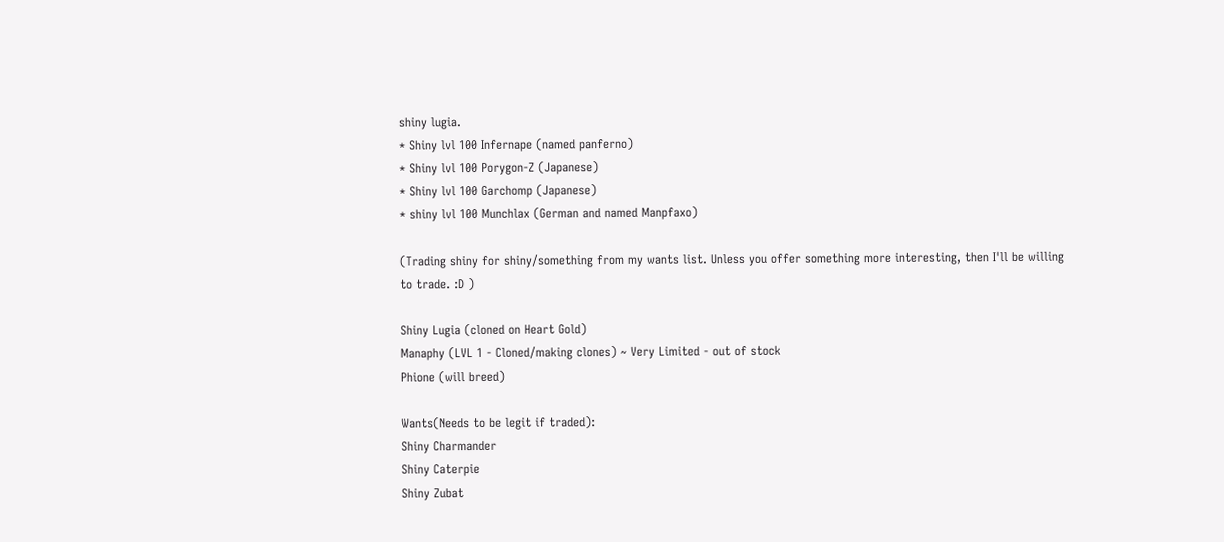shiny lugia.
* Shiny lvl 100 Infernape (named panferno)
* Shiny lvl 100 Porygon-Z (Japanese)
* Shiny lvl 100 Garchomp (Japanese)
* shiny lvl 100 Munchlax (German and named Manpfaxo)

(Trading shiny for shiny/something from my wants list. Unless you offer something more interesting, then I'll be willing to trade. :D )

Shiny Lugia (cloned on Heart Gold)
Manaphy (LVL 1 - Cloned/making clones) ~ Very Limited - out of stock
Phione (will breed)

Wants(Needs to be legit if traded):
Shiny Charmander
Shiny Caterpie
Shiny Zubat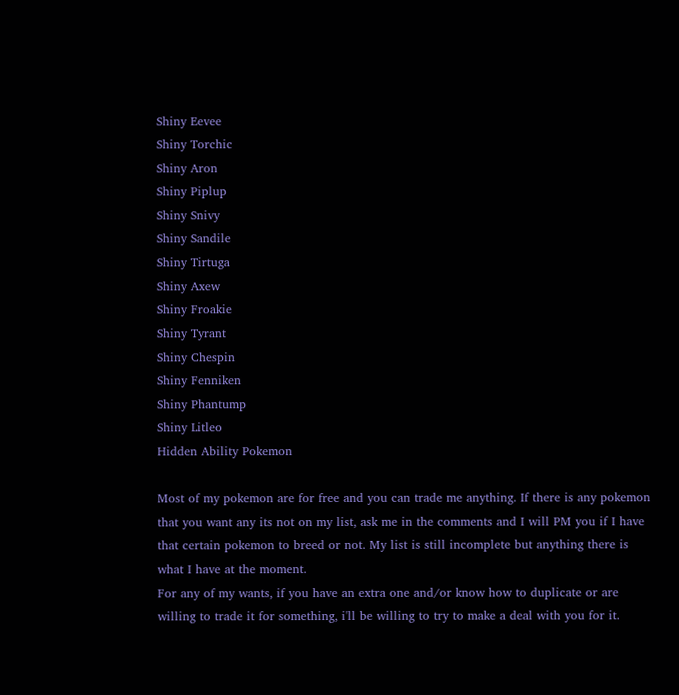Shiny Eevee
Shiny Torchic
Shiny Aron
Shiny Piplup
Shiny Snivy
Shiny Sandile
Shiny Tirtuga
Shiny Axew
Shiny Froakie
Shiny Tyrant
Shiny Chespin
Shiny Fenniken
Shiny Phantump
Shiny Litleo
Hidden Ability Pokemon

Most of my pokemon are for free and you can trade me anything. If there is any pokemon that you want any its not on my list, ask me in the comments and I will PM you if I have that certain pokemon to breed or not. My list is still incomplete but anything there is what I have at the moment.
For any of my wants, if you have an extra one and/or know how to duplicate or are willing to trade it for something, i'll be willing to try to make a deal with you for it.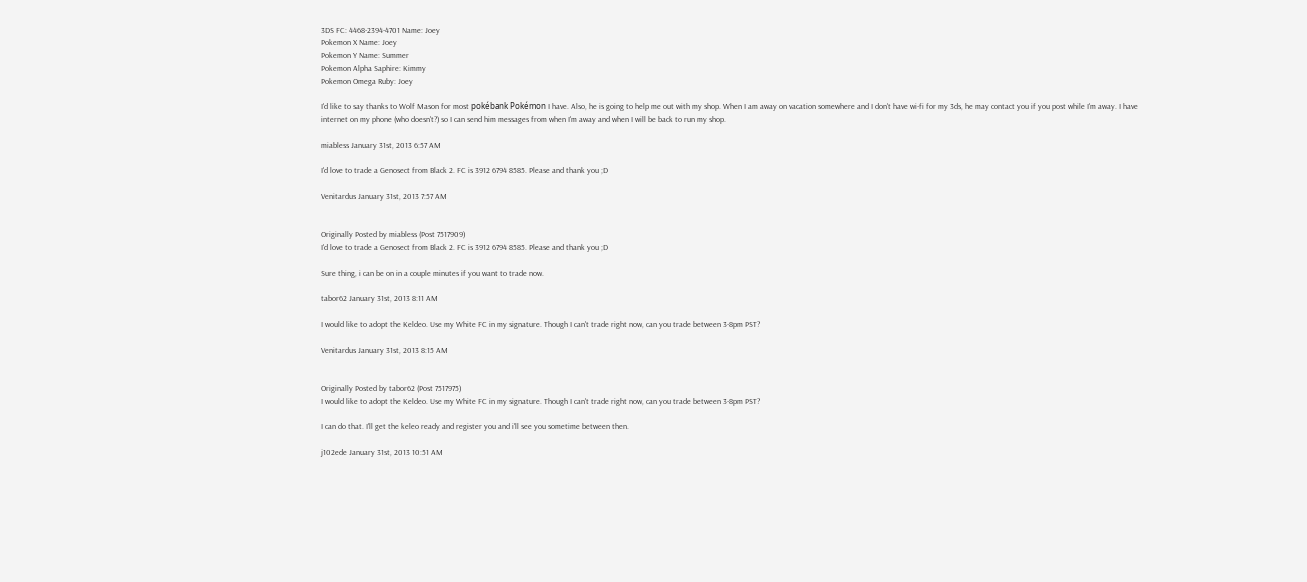3DS FC: 4468-2394-4701 Name: Joey
Pokemon X Name: Joey
Pokemon Y Name: Summer
Pokemon Alpha Saphire: Kimmy
Pokemon Omega Ruby: Joey

I'd like to say thanks to Wolf Mason for most pokébank Pokémon I have. Also, he is going to help me out with my shop. When I am away on vacation somewhere and I don't have wi-fi for my 3ds, he may contact you if you post while I'm away. I have internet on my phone (who doesn't?) so I can send him messages from when I'm away and when I will be back to run my shop.

miabless January 31st, 2013 6:57 AM

I'd love to trade a Genosect from Black 2. FC is 3912 6794 8585. Please and thank you ;D

Venitardus January 31st, 2013 7:57 AM


Originally Posted by miabless (Post 7517909)
I'd love to trade a Genosect from Black 2. FC is 3912 6794 8585. Please and thank you ;D

Sure thing, i can be on in a couple minutes if you want to trade now.

tabor62 January 31st, 2013 8:11 AM

I would like to adopt the Keldeo. Use my White FC in my signature. Though I can't trade right now, can you trade between 3-8pm PST?

Venitardus January 31st, 2013 8:15 AM


Originally Posted by tabor62 (Post 7517975)
I would like to adopt the Keldeo. Use my White FC in my signature. Though I can't trade right now, can you trade between 3-8pm PST?

I can do that. I'll get the keleo ready and register you and i'll see you sometime between then.

j102ede January 31st, 2013 10:51 AM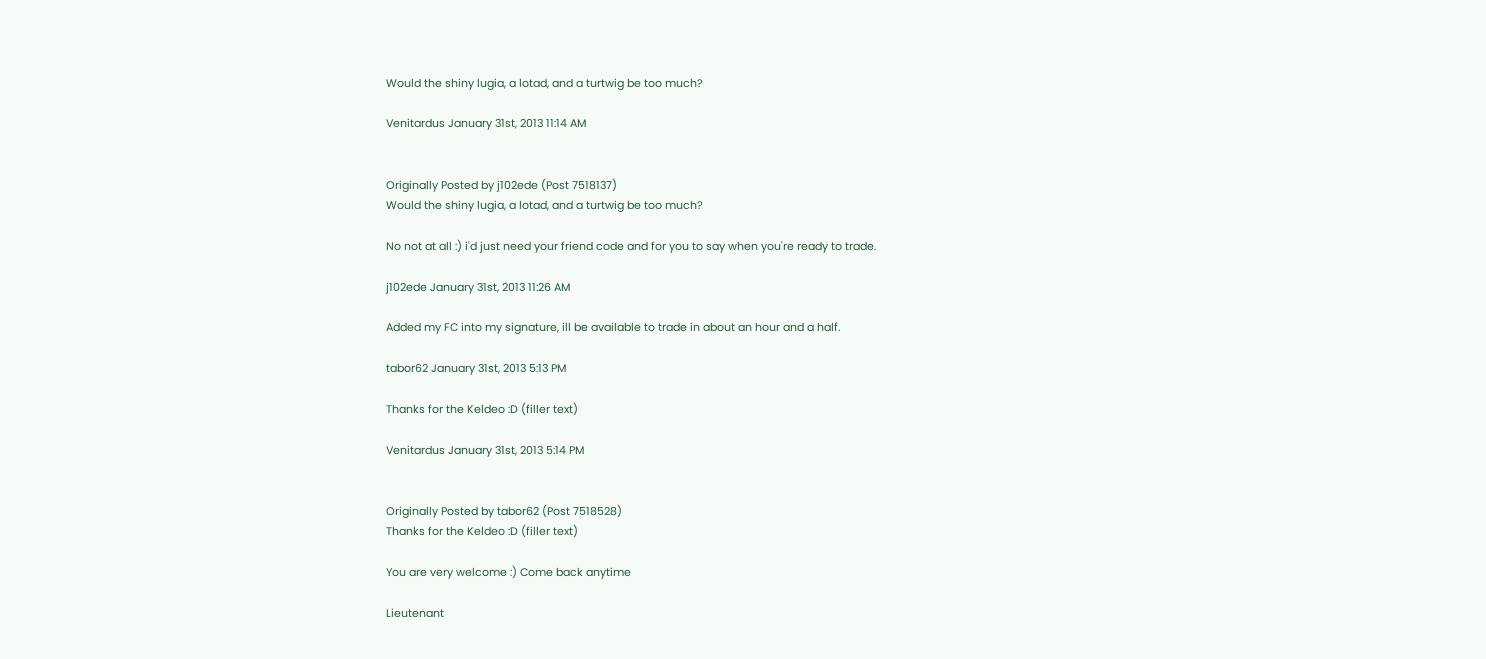Would the shiny lugia, a lotad, and a turtwig be too much?

Venitardus January 31st, 2013 11:14 AM


Originally Posted by j102ede (Post 7518137)
Would the shiny lugia, a lotad, and a turtwig be too much?

No not at all :) i'd just need your friend code and for you to say when you're ready to trade.

j102ede January 31st, 2013 11:26 AM

Added my FC into my signature, ill be available to trade in about an hour and a half.

tabor62 January 31st, 2013 5:13 PM

Thanks for the Keldeo :D (filler text)

Venitardus January 31st, 2013 5:14 PM


Originally Posted by tabor62 (Post 7518528)
Thanks for the Keldeo :D (filler text)

You are very welcome :) Come back anytime

Lieutenant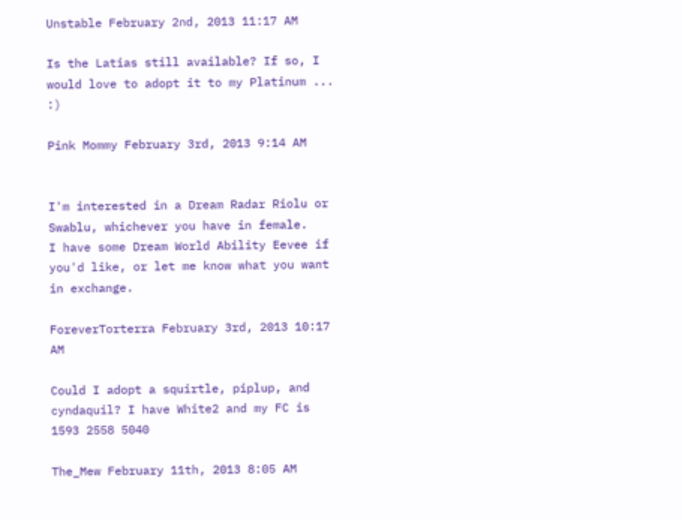Unstable February 2nd, 2013 11:17 AM

Is the Latias still available? If so, I would love to adopt it to my Platinum ... :)

Pink Mommy February 3rd, 2013 9:14 AM


I'm interested in a Dream Radar Riolu or Swablu, whichever you have in female.
I have some Dream World Ability Eevee if you'd like, or let me know what you want in exchange.

ForeverTorterra February 3rd, 2013 10:17 AM

Could I adopt a squirtle, piplup, and cyndaquil? I have White2 and my FC is 1593 2558 5040

The_Mew February 11th, 2013 8:05 AM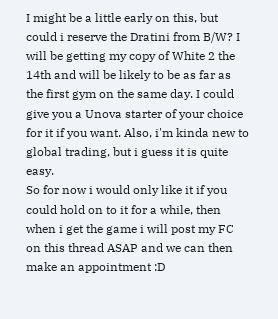I might be a little early on this, but could i reserve the Dratini from B/W? I will be getting my copy of White 2 the 14th and will be likely to be as far as the first gym on the same day. I could give you a Unova starter of your choice for it if you want. Also, i'm kinda new to global trading, but i guess it is quite easy.
So for now i would only like it if you could hold on to it for a while, then when i get the game i will post my FC on this thread ASAP and we can then make an appointment :D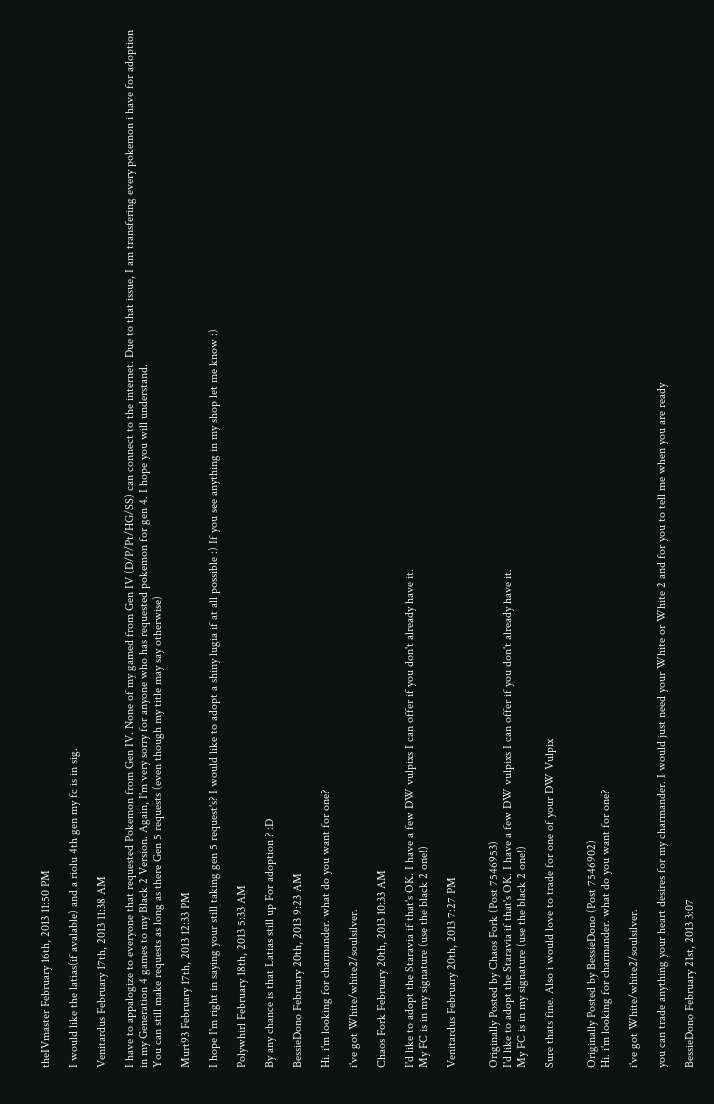theIVmaster February 16th, 2013 11:50 PM

I would like the latias(if avalable) and a riolu 4th gen my fc is in sig.

Venitardus February 17th, 2013 11:38 AM

I have to appalogize to everyone that requested Pokemon from Gen IV. None of my gamed from Gen IV (D/P/Pt/HG/SS) can connect to the internet. Due to that issue, I am transfering every pokemon i have for adoption in my Generation 4 games to my Black 2 Version. Again, I'm very sorry for anyone who has requested pokemon for gen 4. I hope you will understand.
You can still make requests as long as there Gen 5 requests (even though my title may say otherwise)

Murt93 February 17th, 2013 12:33 PM

I hope I'm right in saying your still taking gen 5 request's? I would like to adopt a shiny lugia if at all possible :) If you see anything in my shop let me know :)

Polywhirl February 18th, 2013 5:33 AM

By any chance is that Latias still up For adoption ? :D

BessieDono February 20th, 2013 9:23 AM

Hi. i'm looking for charmander. what do you want for one?

i've got White/white2/soulsilver.

Chaos Fork February 20th, 2013 10:33 AM

I'd like to adopt the Staravia if that's OK. I have a few DW vulpixs I can offer if you don't already have it.
My FC is in my signature (use the black 2 one!)

Venitardus February 20th, 2013 7:27 PM


Originally Posted by Chaos Fork (Post 7546953)
I'd like to adopt the Staravia if that's OK. I have a few DW vulpixs I can offer if you don't already have it.
My FC is in my signature (use the black 2 one!)

Sure thats fine. Also i would love to trade for one of your DW Vulpix


Originally Posted by BessieDono (Post 7546902)
Hi. i'm looking for charmander. what do you want for one?

i've got White/white2/soulsilver.

you can trade anything your heart desires for my charmander. I would just need your White or White 2 and for you to tell me when you are ready

BessieDono February 21st, 2013 3:07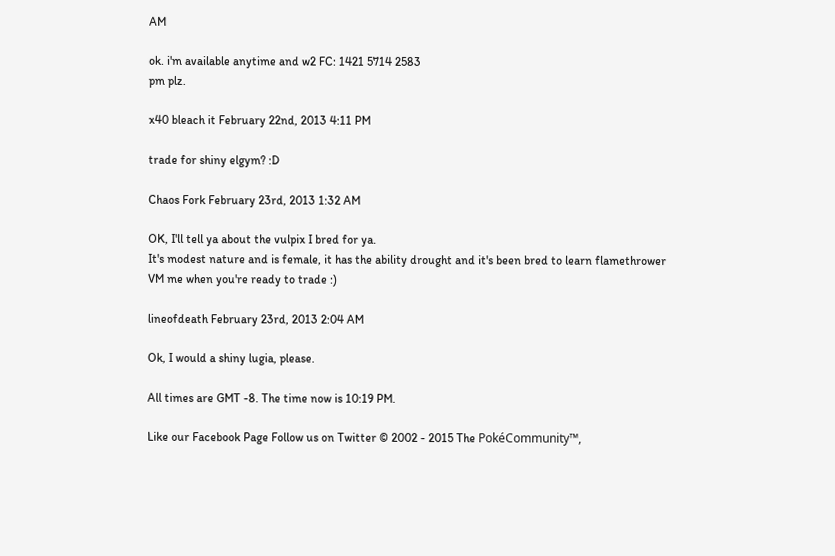AM

ok. i'm available anytime and w2 FC: 1421 5714 2583
pm plz.

x40 bleach it February 22nd, 2013 4:11 PM

trade for shiny elgym? :D

Chaos Fork February 23rd, 2013 1:32 AM

OK, I'll tell ya about the vulpix I bred for ya.
It's modest nature and is female, it has the ability drought and it's been bred to learn flamethrower
VM me when you're ready to trade :)

lineofdeath February 23rd, 2013 2:04 AM

Ok, I would a shiny lugia, please.

All times are GMT -8. The time now is 10:19 PM.

Like our Facebook Page Follow us on Twitter © 2002 - 2015 The PokéCommunity™,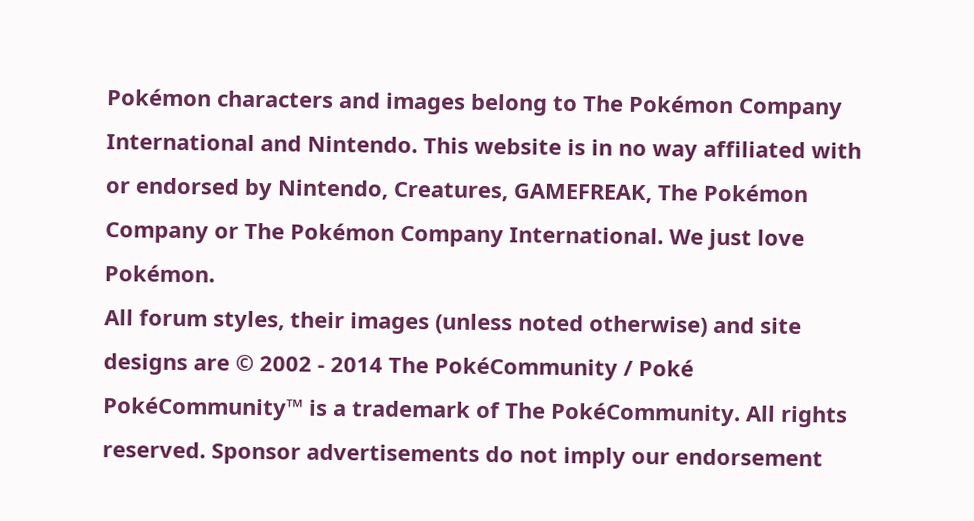Pokémon characters and images belong to The Pokémon Company International and Nintendo. This website is in no way affiliated with or endorsed by Nintendo, Creatures, GAMEFREAK, The Pokémon Company or The Pokémon Company International. We just love Pokémon.
All forum styles, their images (unless noted otherwise) and site designs are © 2002 - 2014 The PokéCommunity / Poké
PokéCommunity™ is a trademark of The PokéCommunity. All rights reserved. Sponsor advertisements do not imply our endorsement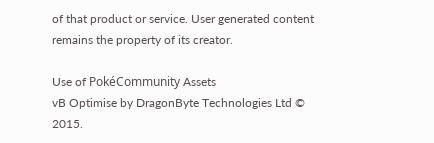of that product or service. User generated content remains the property of its creator.

Use of PokéCommunity Assets
vB Optimise by DragonByte Technologies Ltd © 2015.